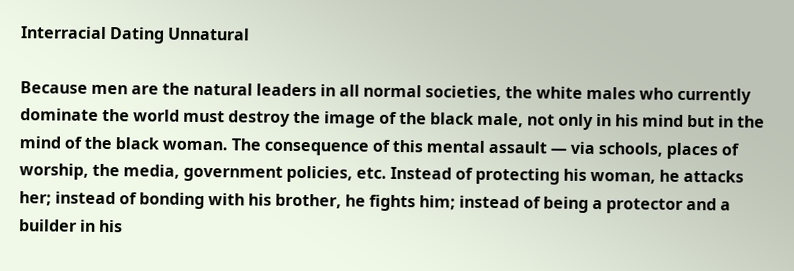Interracial Dating Unnatural

Because men are the natural leaders in all normal societies, the white males who currently dominate the world must destroy the image of the black male, not only in his mind but in the mind of the black woman. The consequence of this mental assault — via schools, places of worship, the media, government policies, etc. Instead of protecting his woman, he attacks her; instead of bonding with his brother, he fights him; instead of being a protector and a builder in his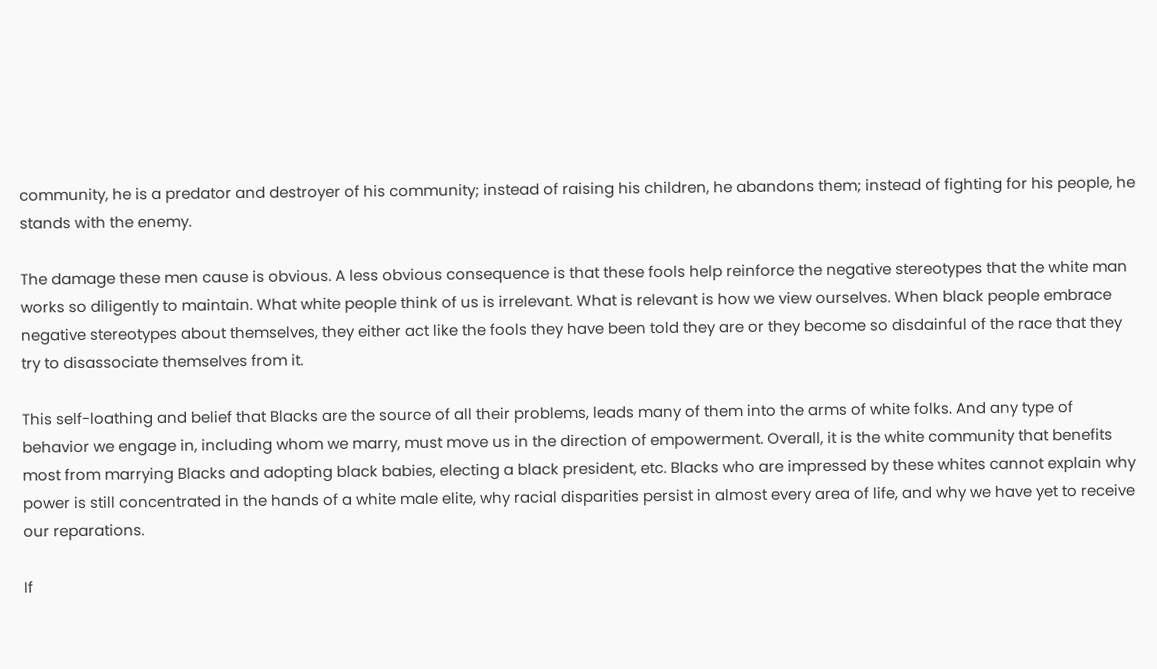community, he is a predator and destroyer of his community; instead of raising his children, he abandons them; instead of fighting for his people, he stands with the enemy.

The damage these men cause is obvious. A less obvious consequence is that these fools help reinforce the negative stereotypes that the white man works so diligently to maintain. What white people think of us is irrelevant. What is relevant is how we view ourselves. When black people embrace negative stereotypes about themselves, they either act like the fools they have been told they are or they become so disdainful of the race that they try to disassociate themselves from it.

This self-loathing and belief that Blacks are the source of all their problems, leads many of them into the arms of white folks. And any type of behavior we engage in, including whom we marry, must move us in the direction of empowerment. Overall, it is the white community that benefits most from marrying Blacks and adopting black babies, electing a black president, etc. Blacks who are impressed by these whites cannot explain why power is still concentrated in the hands of a white male elite, why racial disparities persist in almost every area of life, and why we have yet to receive our reparations.

If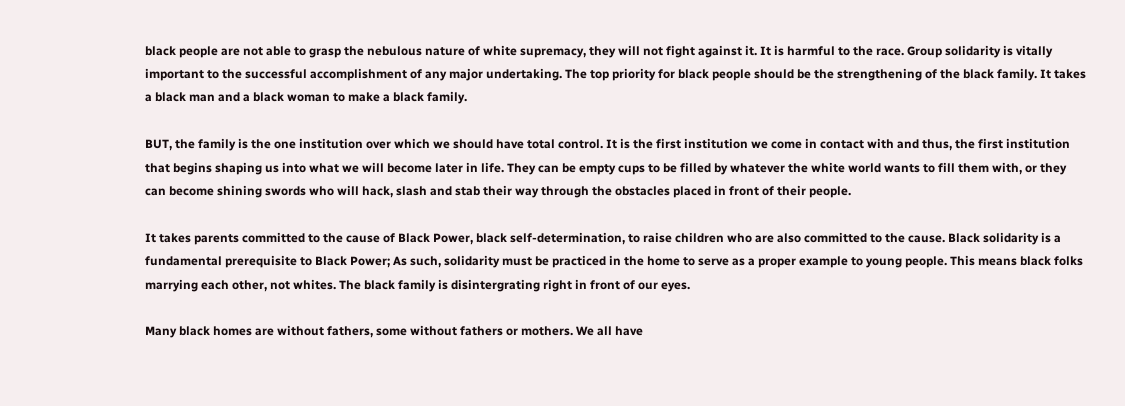black people are not able to grasp the nebulous nature of white supremacy, they will not fight against it. It is harmful to the race. Group solidarity is vitally important to the successful accomplishment of any major undertaking. The top priority for black people should be the strengthening of the black family. It takes a black man and a black woman to make a black family.

BUT, the family is the one institution over which we should have total control. It is the first institution we come in contact with and thus, the first institution that begins shaping us into what we will become later in life. They can be empty cups to be filled by whatever the white world wants to fill them with, or they can become shining swords who will hack, slash and stab their way through the obstacles placed in front of their people.

It takes parents committed to the cause of Black Power, black self-determination, to raise children who are also committed to the cause. Black solidarity is a fundamental prerequisite to Black Power; As such, solidarity must be practiced in the home to serve as a proper example to young people. This means black folks marrying each other, not whites. The black family is disintergrating right in front of our eyes.

Many black homes are without fathers, some without fathers or mothers. We all have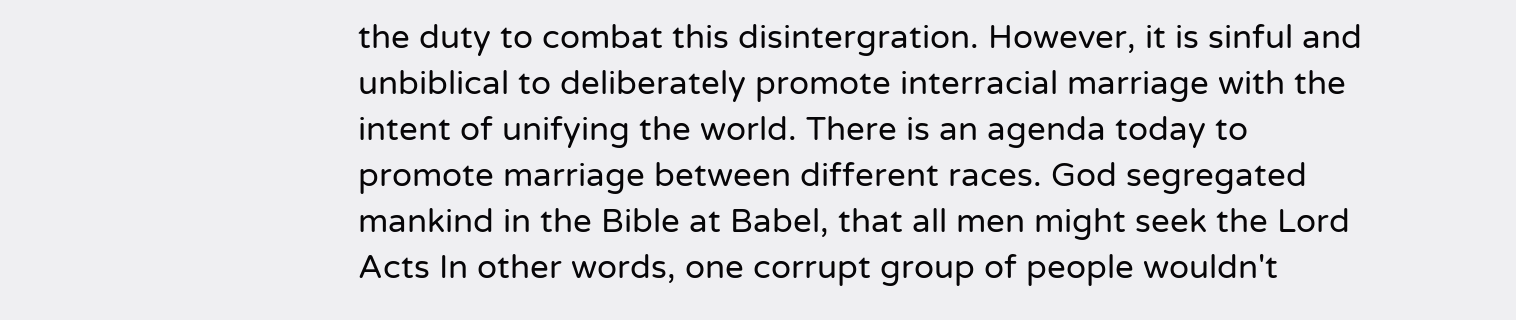the duty to combat this disintergration. However, it is sinful and unbiblical to deliberately promote interracial marriage with the intent of unifying the world. There is an agenda today to promote marriage between different races. God segregated mankind in the Bible at Babel, that all men might seek the Lord Acts In other words, one corrupt group of people wouldn't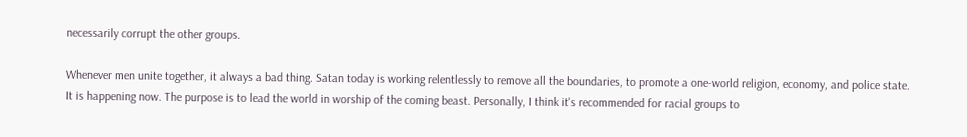necessarily corrupt the other groups.

Whenever men unite together, it always a bad thing. Satan today is working relentlessly to remove all the boundaries, to promote a one-world religion, economy, and police state. It is happening now. The purpose is to lead the world in worship of the coming beast. Personally, I think it's recommended for racial groups to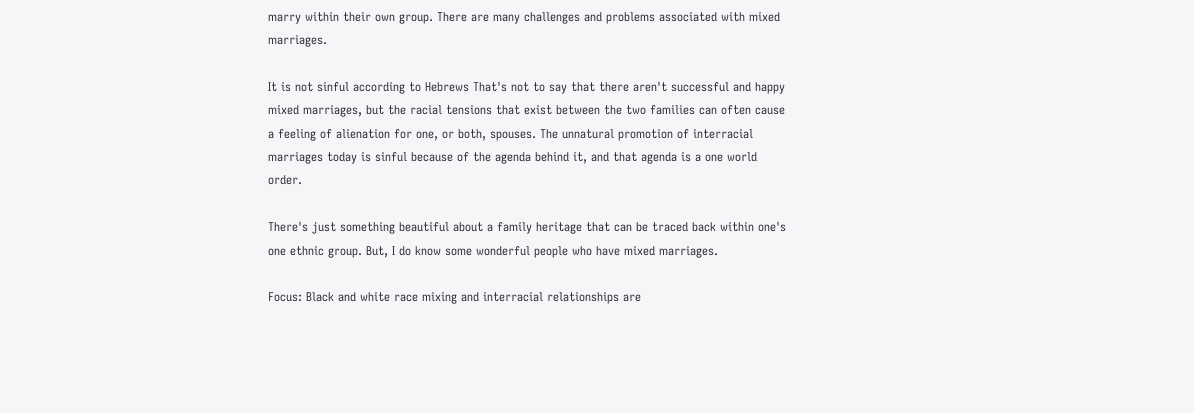marry within their own group. There are many challenges and problems associated with mixed marriages.

It is not sinful according to Hebrews That's not to say that there aren't successful and happy mixed marriages, but the racial tensions that exist between the two families can often cause a feeling of alienation for one, or both, spouses. The unnatural promotion of interracial marriages today is sinful because of the agenda behind it, and that agenda is a one world order.

There's just something beautiful about a family heritage that can be traced back within one's one ethnic group. But, I do know some wonderful people who have mixed marriages.

Focus: Black and white race mixing and interracial relationships are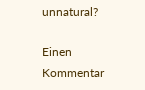unnatural?

Einen Kommentar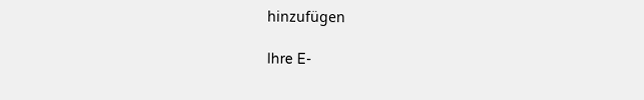hinzufügen

Ihre E-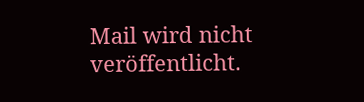Mail wird nicht veröffentlicht.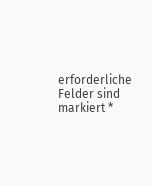erforderliche Felder sind markiert *